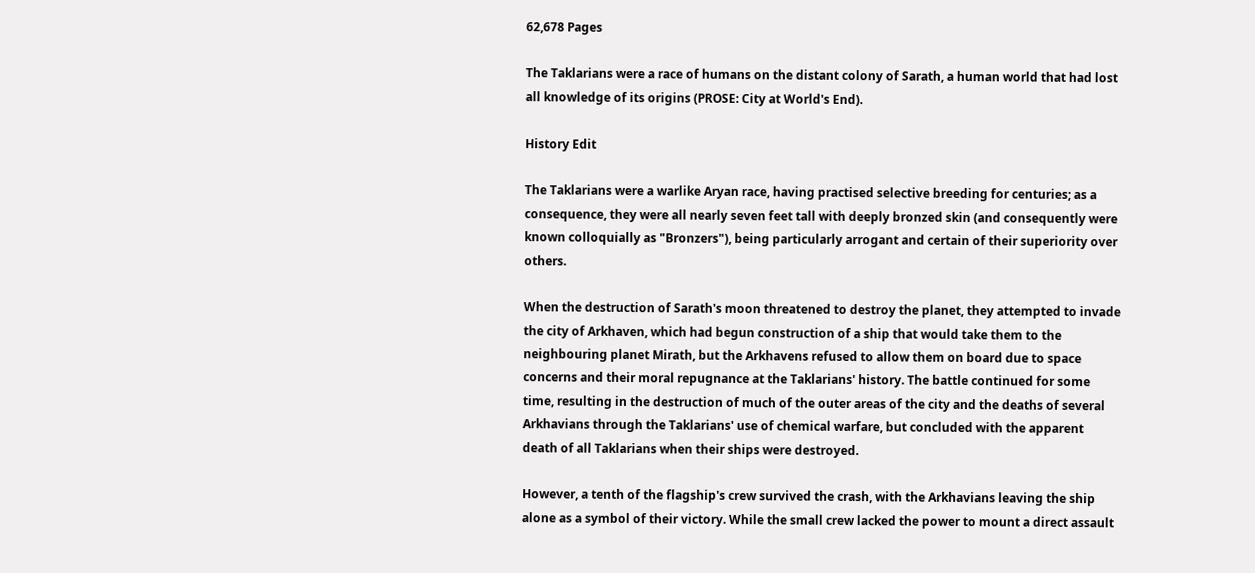62,678 Pages

The Taklarians were a race of humans on the distant colony of Sarath, a human world that had lost all knowledge of its origins (PROSE: City at World's End).

History Edit

The Taklarians were a warlike Aryan race, having practised selective breeding for centuries; as a consequence, they were all nearly seven feet tall with deeply bronzed skin (and consequently were known colloquially as "Bronzers"), being particularly arrogant and certain of their superiority over others.

When the destruction of Sarath's moon threatened to destroy the planet, they attempted to invade the city of Arkhaven, which had begun construction of a ship that would take them to the neighbouring planet Mirath, but the Arkhavens refused to allow them on board due to space concerns and their moral repugnance at the Taklarians' history. The battle continued for some time, resulting in the destruction of much of the outer areas of the city and the deaths of several Arkhavians through the Taklarians' use of chemical warfare, but concluded with the apparent death of all Taklarians when their ships were destroyed.

However, a tenth of the flagship's crew survived the crash, with the Arkhavians leaving the ship alone as a symbol of their victory. While the small crew lacked the power to mount a direct assault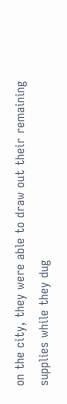on the city, they were able to draw out their remaining supplies while they dug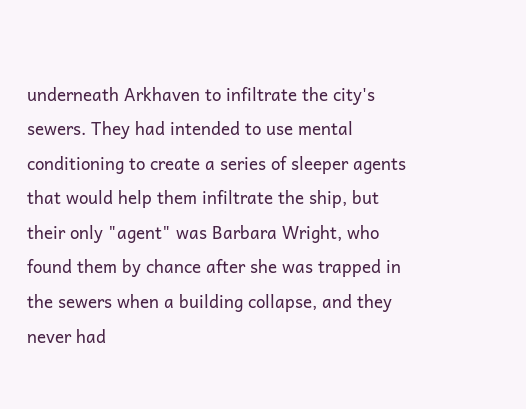underneath Arkhaven to infiltrate the city's sewers. They had intended to use mental conditioning to create a series of sleeper agents that would help them infiltrate the ship, but their only "agent" was Barbara Wright, who found them by chance after she was trapped in the sewers when a building collapse, and they never had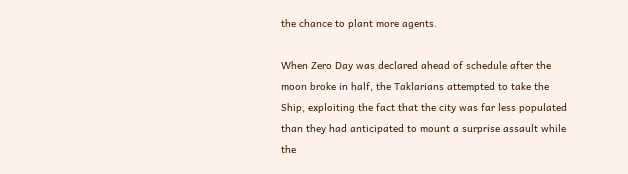the chance to plant more agents.

When Zero Day was declared ahead of schedule after the moon broke in half, the Taklarians attempted to take the Ship, exploiting the fact that the city was far less populated than they had anticipated to mount a surprise assault while the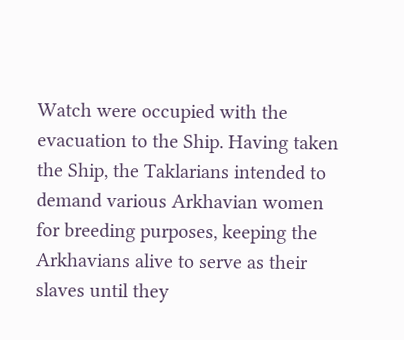Watch were occupied with the evacuation to the Ship. Having taken the Ship, the Taklarians intended to demand various Arkhavian women for breeding purposes, keeping the Arkhavians alive to serve as their slaves until they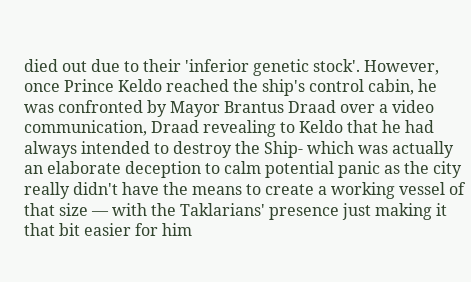died out due to their 'inferior genetic stock'. However, once Prince Keldo reached the ship's control cabin, he was confronted by Mayor Brantus Draad over a video communication, Draad revealing to Keldo that he had always intended to destroy the Ship- which was actually an elaborate deception to calm potential panic as the city really didn't have the means to create a working vessel of that size — with the Taklarians' presence just making it that bit easier for him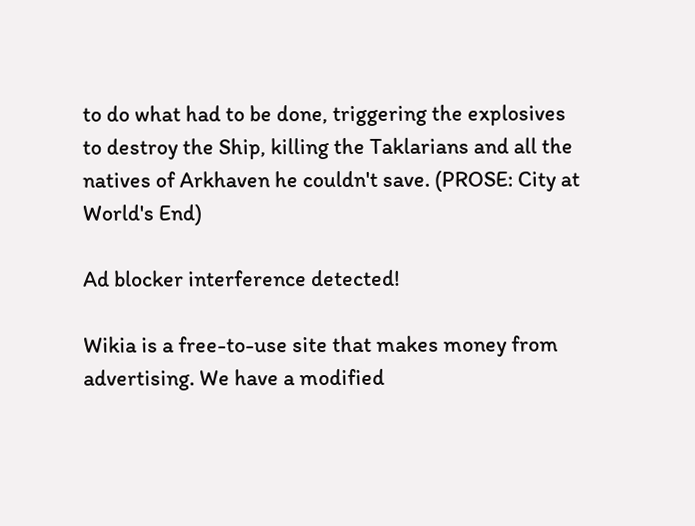to do what had to be done, triggering the explosives to destroy the Ship, killing the Taklarians and all the natives of Arkhaven he couldn't save. (PROSE: City at World's End)

Ad blocker interference detected!

Wikia is a free-to-use site that makes money from advertising. We have a modified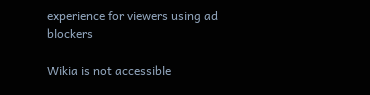experience for viewers using ad blockers

Wikia is not accessible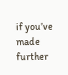if you’ve made further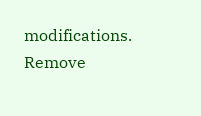modifications. Remove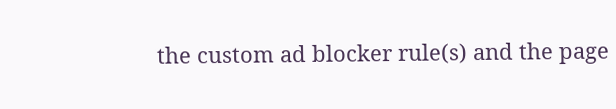the custom ad blocker rule(s) and the page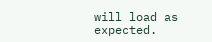will load as expected.